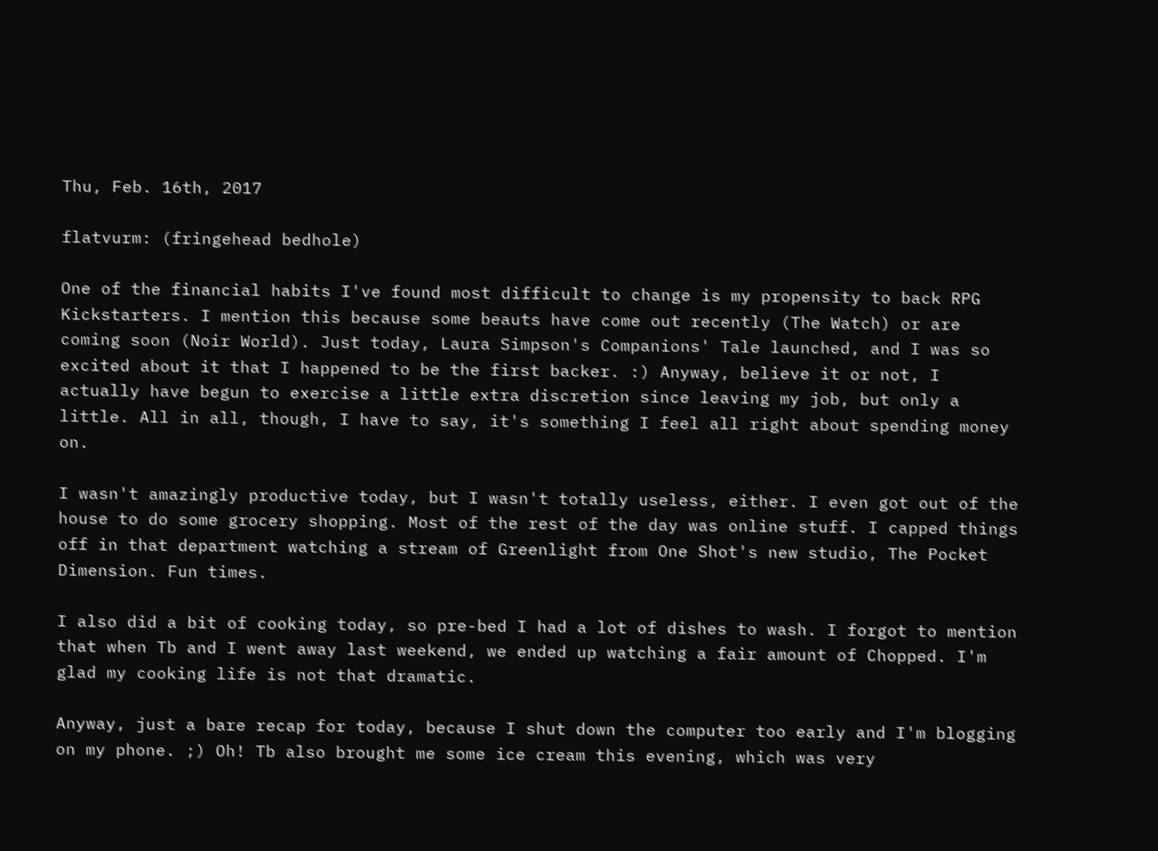Thu, Feb. 16th, 2017

flatvurm: (fringehead bedhole)

One of the financial habits I've found most difficult to change is my propensity to back RPG Kickstarters. I mention this because some beauts have come out recently (The Watch) or are coming soon (Noir World). Just today, Laura Simpson's Companions' Tale launched, and I was so excited about it that I happened to be the first backer. :) Anyway, believe it or not, I actually have begun to exercise a little extra discretion since leaving my job, but only a little. All in all, though, I have to say, it's something I feel all right about spending money on.

I wasn't amazingly productive today, but I wasn't totally useless, either. I even got out of the house to do some grocery shopping. Most of the rest of the day was online stuff. I capped things off in that department watching a stream of Greenlight from One Shot's new studio, The Pocket Dimension. Fun times.

I also did a bit of cooking today, so pre-bed I had a lot of dishes to wash. I forgot to mention that when Tb and I went away last weekend, we ended up watching a fair amount of Chopped. I'm glad my cooking life is not that dramatic.

Anyway, just a bare recap for today, because I shut down the computer too early and I'm blogging on my phone. ;) Oh! Tb also brought me some ice cream this evening, which was very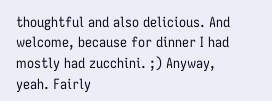thoughtful and also delicious. And welcome, because for dinner I had mostly had zucchini. ;) Anyway, yeah. Fairly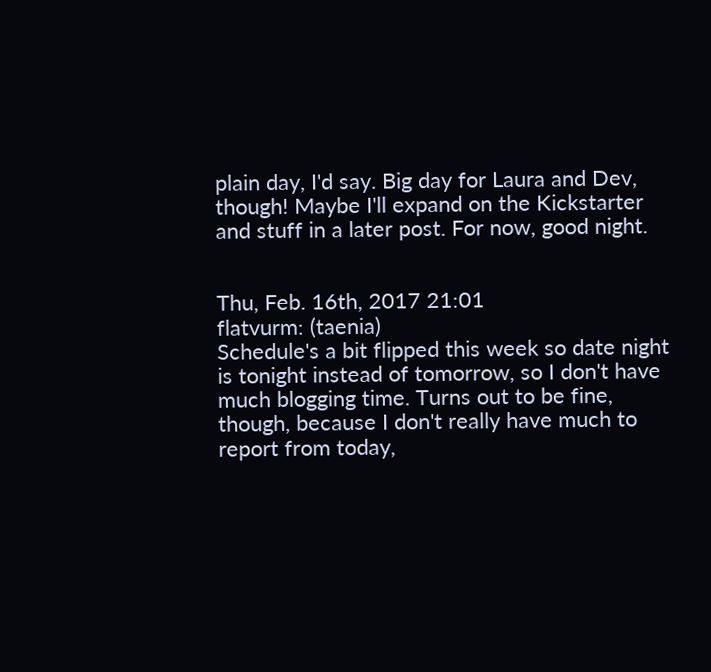plain day, I'd say. Big day for Laura and Dev, though! Maybe I'll expand on the Kickstarter and stuff in a later post. For now, good night.


Thu, Feb. 16th, 2017 21:01
flatvurm: (taenia)
Schedule's a bit flipped this week so date night is tonight instead of tomorrow, so I don't have much blogging time. Turns out to be fine, though, because I don't really have much to report from today,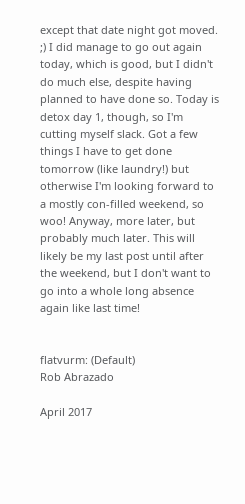except that date night got moved. ;) I did manage to go out again today, which is good, but I didn't do much else, despite having planned to have done so. Today is detox day 1, though, so I'm cutting myself slack. Got a few things I have to get done tomorrow (like laundry!) but otherwise I'm looking forward to a mostly con-filled weekend, so woo! Anyway, more later, but probably much later. This will likely be my last post until after the weekend, but I don't want to go into a whole long absence again like last time!


flatvurm: (Default)
Rob Abrazado

April 2017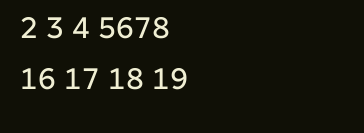2 3 4 5678
16 17 18 19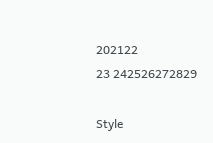202122
23 242526272829

Style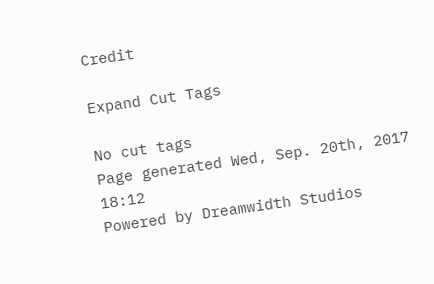Credit

Expand Cut Tags

No cut tags
Page generated Wed, Sep. 20th, 2017 18:12
Powered by Dreamwidth Studios